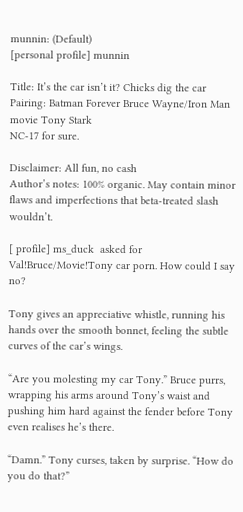munnin: (Default)
[personal profile] munnin

Title: It’s the car isn’t it? Chicks dig the car
Pairing: Batman Forever Bruce Wayne/Iron Man movie Tony Stark
NC-17 for sure.

Disclaimer: All fun, no cash
Author’s notes: 100% organic. May contain minor flaws and imperfections that beta-treated slash wouldn’t.

[ profile] ms_duck  asked for Val!Bruce/Movie!Tony car porn. How could I say no?

Tony gives an appreciative whistle, running his hands over the smooth bonnet, feeling the subtle curves of the car’s wings.

“Are you molesting my car Tony.” Bruce purrs, wrapping his arms around Tony’s waist and pushing him hard against the fender before Tony even realises he’s there.

“Damn.” Tony curses, taken by surprise. “How do you do that?”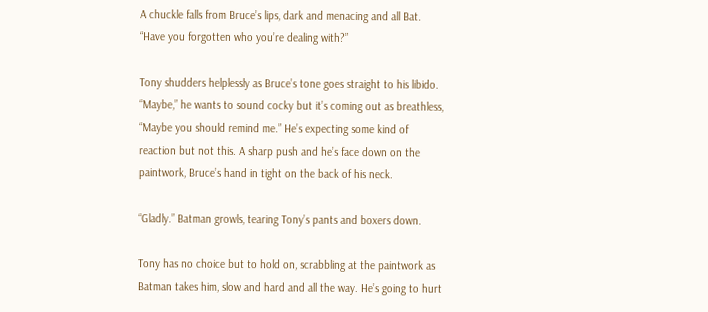A chuckle falls from Bruce’s lips, dark and menacing and all Bat. “Have you forgotten who you’re dealing with?”

Tony shudders helplessly as Bruce’s tone goes straight to his libido. “Maybe,” he wants to sound cocky but it’s coming out as breathless, “Maybe you should remind me.” He’s expecting some kind of reaction but not this. A sharp push and he’s face down on the paintwork, Bruce’s hand in tight on the back of his neck.

“Gladly.” Batman growls, tearing Tony’s pants and boxers down.

Tony has no choice but to hold on, scrabbling at the paintwork as Batman takes him, slow and hard and all the way. He’s going to hurt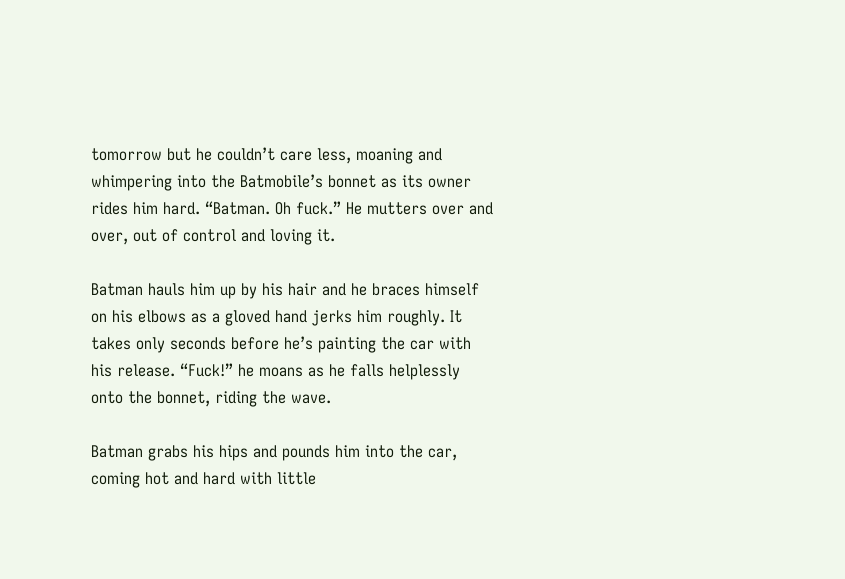tomorrow but he couldn’t care less, moaning and whimpering into the Batmobile’s bonnet as its owner rides him hard. “Batman. Oh fuck.” He mutters over and over, out of control and loving it.

Batman hauls him up by his hair and he braces himself on his elbows as a gloved hand jerks him roughly. It takes only seconds before he’s painting the car with his release. “Fuck!” he moans as he falls helplessly onto the bonnet, riding the wave.

Batman grabs his hips and pounds him into the car, coming hot and hard with little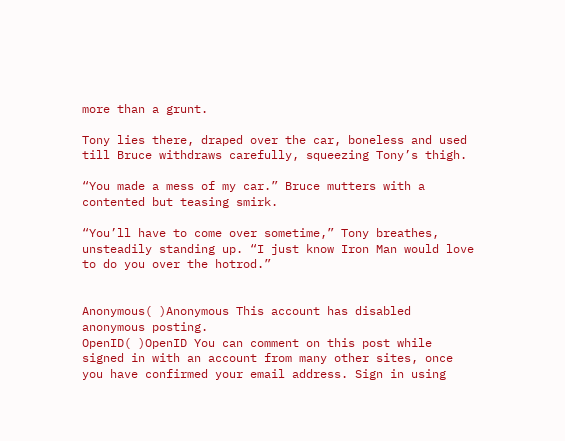more than a grunt.

Tony lies there, draped over the car, boneless and used till Bruce withdraws carefully, squeezing Tony’s thigh.

“You made a mess of my car.” Bruce mutters with a contented but teasing smirk.

“You’ll have to come over sometime,” Tony breathes, unsteadily standing up. “I just know Iron Man would love to do you over the hotrod.”


Anonymous( )Anonymous This account has disabled anonymous posting.
OpenID( )OpenID You can comment on this post while signed in with an account from many other sites, once you have confirmed your email address. Sign in using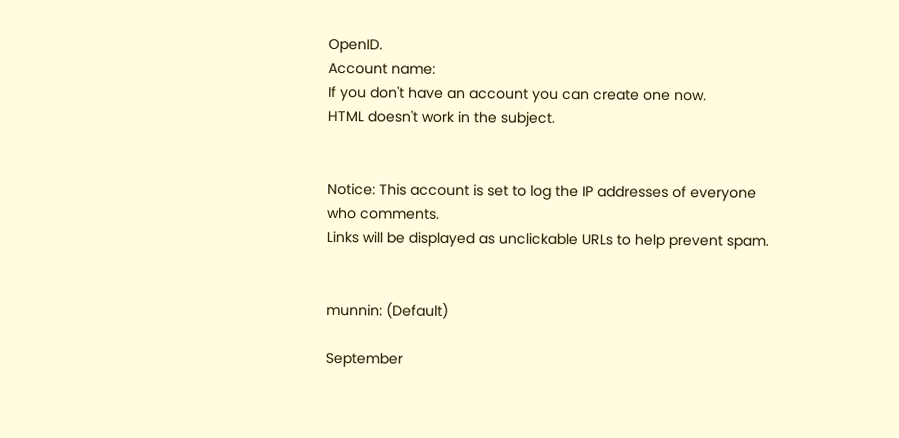OpenID.
Account name:
If you don't have an account you can create one now.
HTML doesn't work in the subject.


Notice: This account is set to log the IP addresses of everyone who comments.
Links will be displayed as unclickable URLs to help prevent spam.


munnin: (Default)

September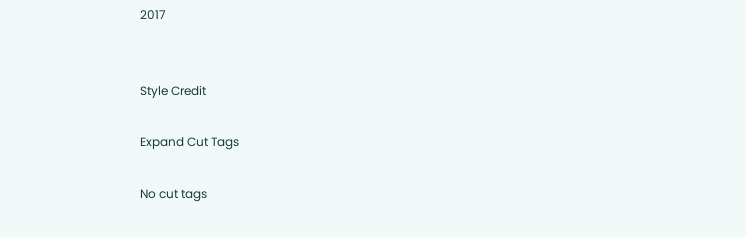2017


Style Credit

Expand Cut Tags

No cut tags